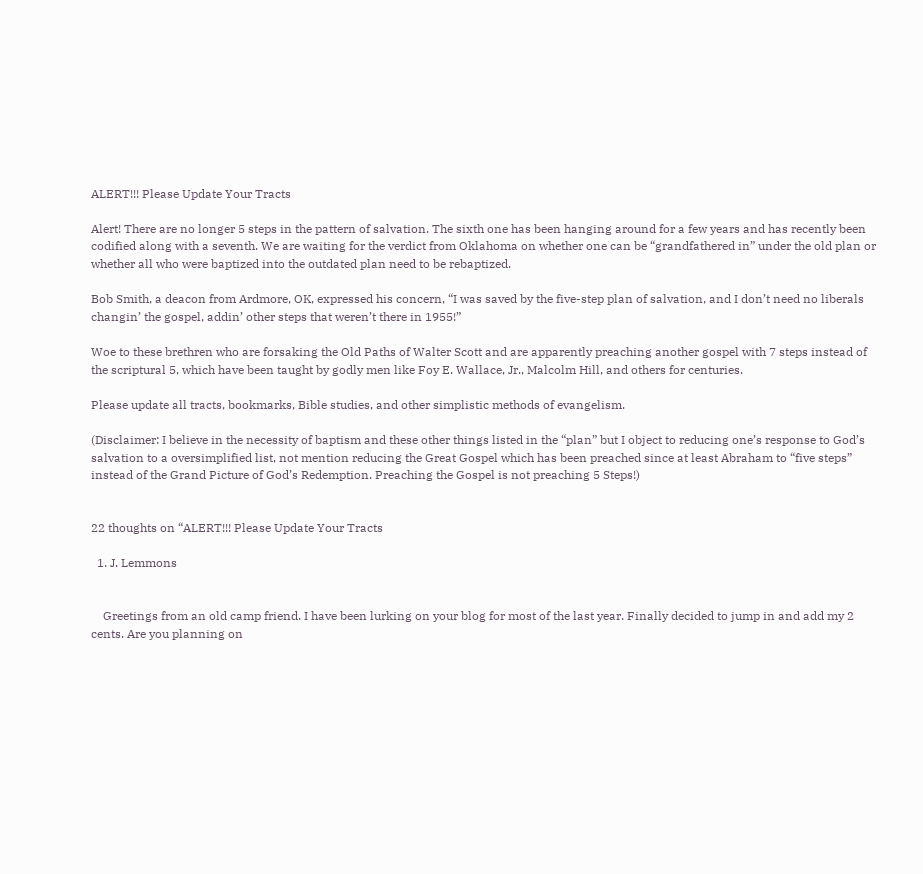ALERT!!! Please Update Your Tracts

Alert! There are no longer 5 steps in the pattern of salvation. The sixth one has been hanging around for a few years and has recently been codified along with a seventh. We are waiting for the verdict from Oklahoma on whether one can be “grandfathered in” under the old plan or whether all who were baptized into the outdated plan need to be rebaptized.

Bob Smith, a deacon from Ardmore, OK, expressed his concern, “I was saved by the five-step plan of salvation, and I don’t need no liberals changin’ the gospel, addin’ other steps that weren’t there in 1955!”

Woe to these brethren who are forsaking the Old Paths of Walter Scott and are apparently preaching another gospel with 7 steps instead of the scriptural 5, which have been taught by godly men like Foy E. Wallace, Jr., Malcolm Hill, and others for centuries.

Please update all tracts, bookmarks, Bible studies, and other simplistic methods of evangelism.

(Disclaimer: I believe in the necessity of baptism and these other things listed in the “plan” but I object to reducing one’s response to God’s salvation to a oversimplified list, not mention reducing the Great Gospel which has been preached since at least Abraham to “five steps” instead of the Grand Picture of God’s Redemption. Preaching the Gospel is not preaching 5 Steps!)


22 thoughts on “ALERT!!! Please Update Your Tracts

  1. J. Lemmons


    Greetings from an old camp friend. I have been lurking on your blog for most of the last year. Finally decided to jump in and add my 2 cents. Are you planning on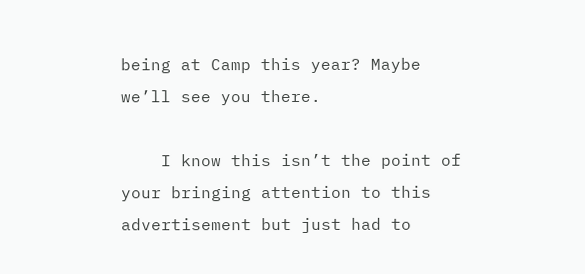being at Camp this year? Maybe we’ll see you there.

    I know this isn’t the point of your bringing attention to this advertisement but just had to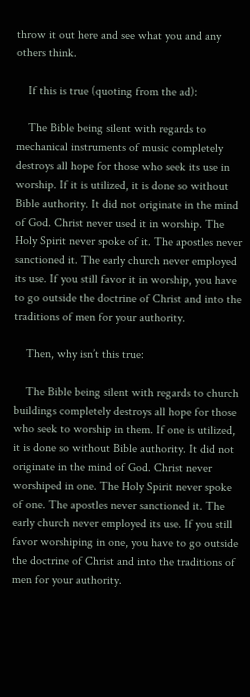throw it out here and see what you and any others think.

    If this is true (quoting from the ad):

    The Bible being silent with regards to mechanical instruments of music completely destroys all hope for those who seek its use in worship. If it is utilized, it is done so without Bible authority. It did not originate in the mind of God. Christ never used it in worship. The Holy Spirit never spoke of it. The apostles never sanctioned it. The early church never employed its use. If you still favor it in worship, you have to go outside the doctrine of Christ and into the traditions of men for your authority.

    Then, why isn’t this true:

    The Bible being silent with regards to church buildings completely destroys all hope for those who seek to worship in them. If one is utilized, it is done so without Bible authority. It did not originate in the mind of God. Christ never worshiped in one. The Holy Spirit never spoke of one. The apostles never sanctioned it. The early church never employed its use. If you still favor worshiping in one, you have to go outside the doctrine of Christ and into the traditions of men for your authority.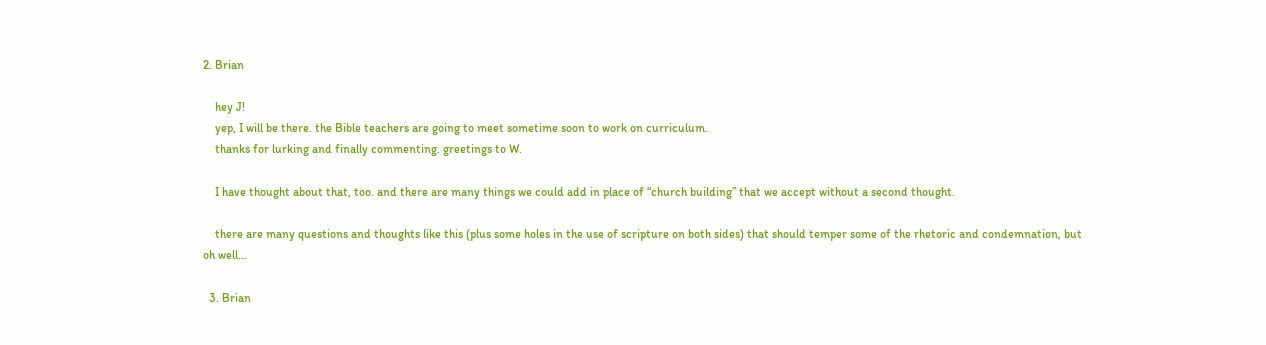2. Brian

    hey J!
    yep, I will be there. the Bible teachers are going to meet sometime soon to work on curriculum.
    thanks for lurking and finally commenting. greetings to W.

    I have thought about that, too. and there are many things we could add in place of “church building” that we accept without a second thought.

    there are many questions and thoughts like this (plus some holes in the use of scripture on both sides) that should temper some of the rhetoric and condemnation, but oh well…

  3. Brian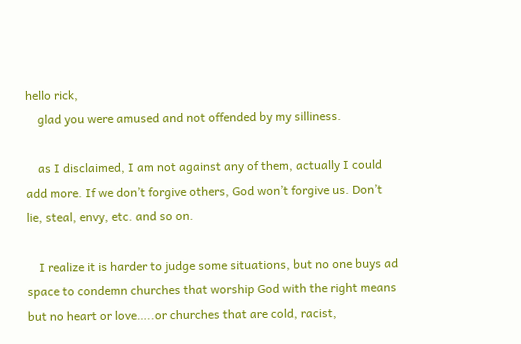hello rick,
    glad you were amused and not offended by my silliness.

    as I disclaimed, I am not against any of them, actually I could add more. If we don’t forgive others, God won’t forgive us. Don’t lie, steal, envy, etc. and so on.

    I realize it is harder to judge some situations, but no one buys ad space to condemn churches that worship God with the right means but no heart or love…..or churches that are cold, racist,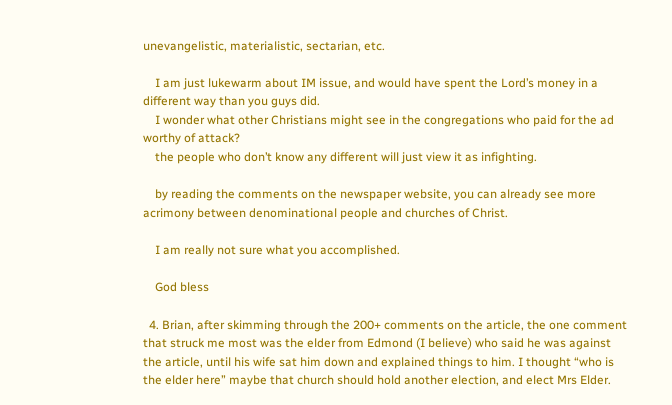unevangelistic, materialistic, sectarian, etc.

    I am just lukewarm about IM issue, and would have spent the Lord’s money in a different way than you guys did.
    I wonder what other Christians might see in the congregations who paid for the ad worthy of attack?
    the people who don’t know any different will just view it as infighting.

    by reading the comments on the newspaper website, you can already see more acrimony between denominational people and churches of Christ.

    I am really not sure what you accomplished.

    God bless

  4. Brian, after skimming through the 200+ comments on the article, the one comment that struck me most was the elder from Edmond (I believe) who said he was against the article, until his wife sat him down and explained things to him. I thought “who is the elder here” maybe that church should hold another election, and elect Mrs Elder.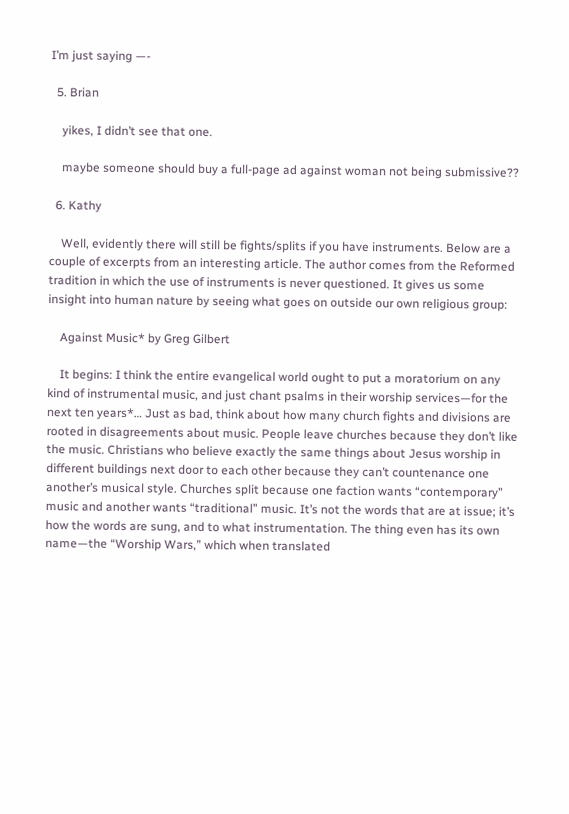I’m just saying —-

  5. Brian

    yikes, I didn’t see that one.

    maybe someone should buy a full-page ad against woman not being submissive??

  6. Kathy

    Well, evidently there will still be fights/splits if you have instruments. Below are a couple of excerpts from an interesting article. The author comes from the Reformed tradition in which the use of instruments is never questioned. It gives us some insight into human nature by seeing what goes on outside our own religious group:

    Against Music* by Greg Gilbert

    It begins: I think the entire evangelical world ought to put a moratorium on any kind of instrumental music, and just chant psalms in their worship services—for the next ten years*… Just as bad, think about how many church fights and divisions are rooted in disagreements about music. People leave churches because they don’t like the music. Christians who believe exactly the same things about Jesus worship in different buildings next door to each other because they can’t countenance one another’s musical style. Churches split because one faction wants “contemporary” music and another wants “traditional” music. It’s not the words that are at issue; it’s how the words are sung, and to what instrumentation. The thing even has its own name—the “Worship Wars,” which when translated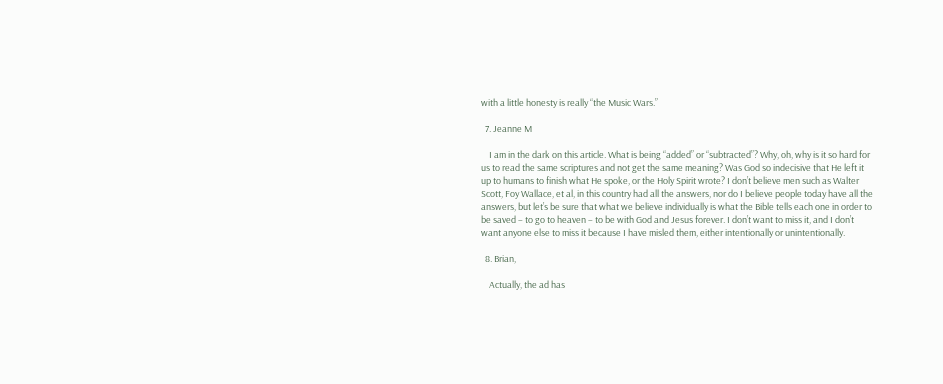with a little honesty is really “the Music Wars.”

  7. Jeanne M

    I am in the dark on this article. What is being “added” or “subtracted”? Why, oh, why is it so hard for us to read the same scriptures and not get the same meaning? Was God so indecisive that He left it up to humans to finish what He spoke, or the Holy Spirit wrote? I don’t believe men such as Walter Scott, Foy Wallace, et al, in this country had all the answers, nor do I believe people today have all the answers, but let’s be sure that what we believe individually is what the Bible tells each one in order to be saved – to go to heaven – to be with God and Jesus forever. I don’t want to miss it, and I don’t want anyone else to miss it because I have misled them, either intentionally or unintentionally.

  8. Brian,

    Actually, the ad has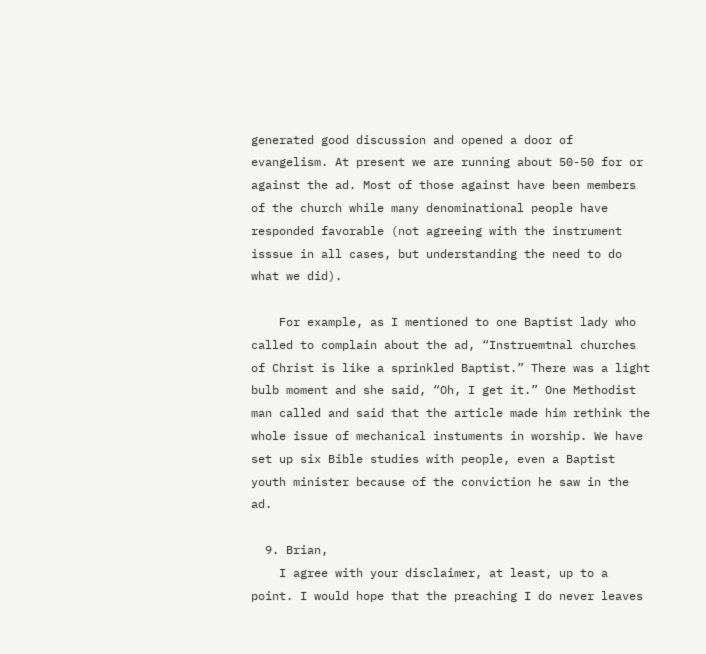generated good discussion and opened a door of evangelism. At present we are running about 50-50 for or against the ad. Most of those against have been members of the church while many denominational people have responded favorable (not agreeing with the instrument isssue in all cases, but understanding the need to do what we did).

    For example, as I mentioned to one Baptist lady who called to complain about the ad, “Instruemtnal churches of Christ is like a sprinkled Baptist.” There was a light bulb moment and she said, “Oh, I get it.” One Methodist man called and said that the article made him rethink the whole issue of mechanical instuments in worship. We have set up six Bible studies with people, even a Baptist youth minister because of the conviction he saw in the ad.

  9. Brian,
    I agree with your disclaimer, at least, up to a point. I would hope that the preaching I do never leaves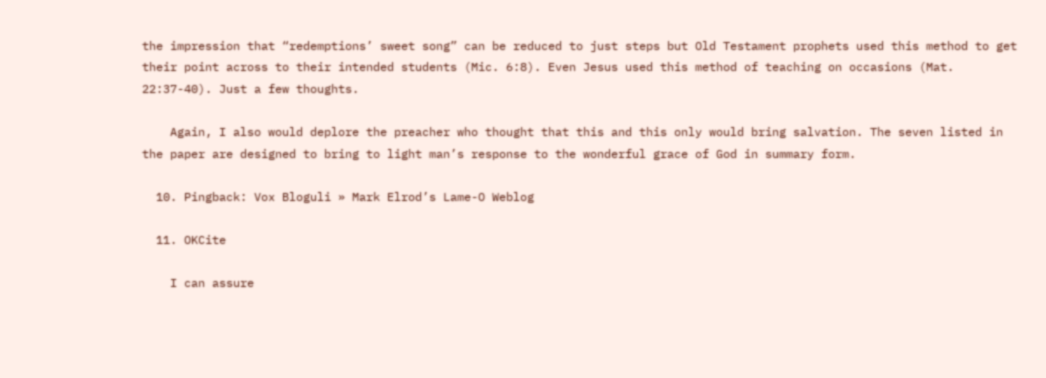the impression that “redemptions’ sweet song” can be reduced to just steps but Old Testament prophets used this method to get their point across to their intended students (Mic. 6:8). Even Jesus used this method of teaching on occasions (Mat. 22:37-40). Just a few thoughts.

    Again, I also would deplore the preacher who thought that this and this only would bring salvation. The seven listed in the paper are designed to bring to light man’s response to the wonderful grace of God in summary form.

  10. Pingback: Vox Bloguli » Mark Elrod’s Lame-O Weblog

  11. OKCite

    I can assure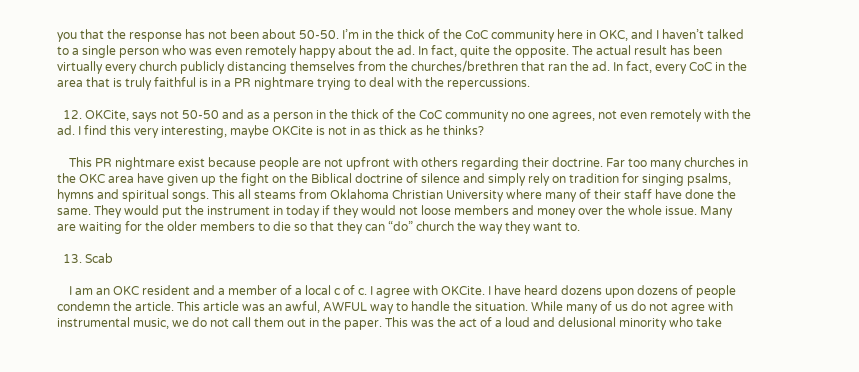you that the response has not been about 50-50. I’m in the thick of the CoC community here in OKC, and I haven’t talked to a single person who was even remotely happy about the ad. In fact, quite the opposite. The actual result has been virtually every church publicly distancing themselves from the churches/brethren that ran the ad. In fact, every CoC in the area that is truly faithful is in a PR nightmare trying to deal with the repercussions.

  12. OKCite, says not 50-50 and as a person in the thick of the CoC community no one agrees, not even remotely with the ad. I find this very interesting, maybe OKCite is not in as thick as he thinks?

    This PR nightmare exist because people are not upfront with others regarding their doctrine. Far too many churches in the OKC area have given up the fight on the Biblical doctrine of silence and simply rely on tradition for singing psalms, hymns and spiritual songs. This all steams from Oklahoma Christian University where many of their staff have done the same. They would put the instrument in today if they would not loose members and money over the whole issue. Many are waiting for the older members to die so that they can “do” church the way they want to.

  13. Scab

    I am an OKC resident and a member of a local c of c. I agree with OKCite. I have heard dozens upon dozens of people condemn the article. This article was an awful, AWFUL way to handle the situation. While many of us do not agree with instrumental music, we do not call them out in the paper. This was the act of a loud and delusional minority who take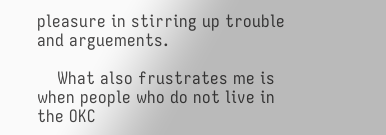pleasure in stirring up trouble and arguements.

    What also frustrates me is when people who do not live in the OKC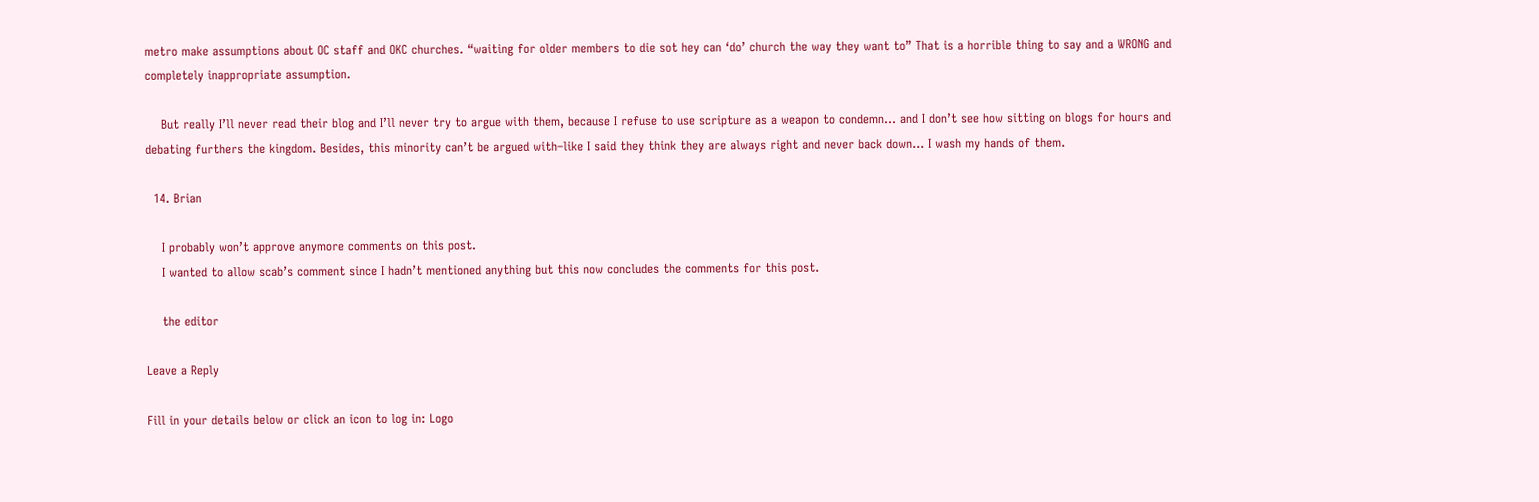metro make assumptions about OC staff and OKC churches. “waiting for older members to die sot hey can ‘do’ church the way they want to” That is a horrible thing to say and a WRONG and completely inappropriate assumption.

    But really I’ll never read their blog and I’ll never try to argue with them, because I refuse to use scripture as a weapon to condemn… and I don’t see how sitting on blogs for hours and debating furthers the kingdom. Besides, this minority can’t be argued with–like I said they think they are always right and never back down… I wash my hands of them.

  14. Brian

    I probably won’t approve anymore comments on this post.
    I wanted to allow scab’s comment since I hadn’t mentioned anything but this now concludes the comments for this post.

    the editor

Leave a Reply

Fill in your details below or click an icon to log in: Logo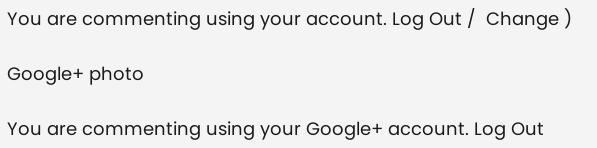You are commenting using your account. Log Out /  Change )

Google+ photo

You are commenting using your Google+ account. Log Out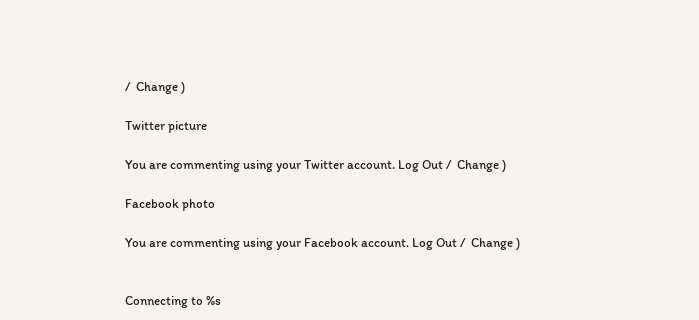/  Change )

Twitter picture

You are commenting using your Twitter account. Log Out /  Change )

Facebook photo

You are commenting using your Facebook account. Log Out /  Change )


Connecting to %s